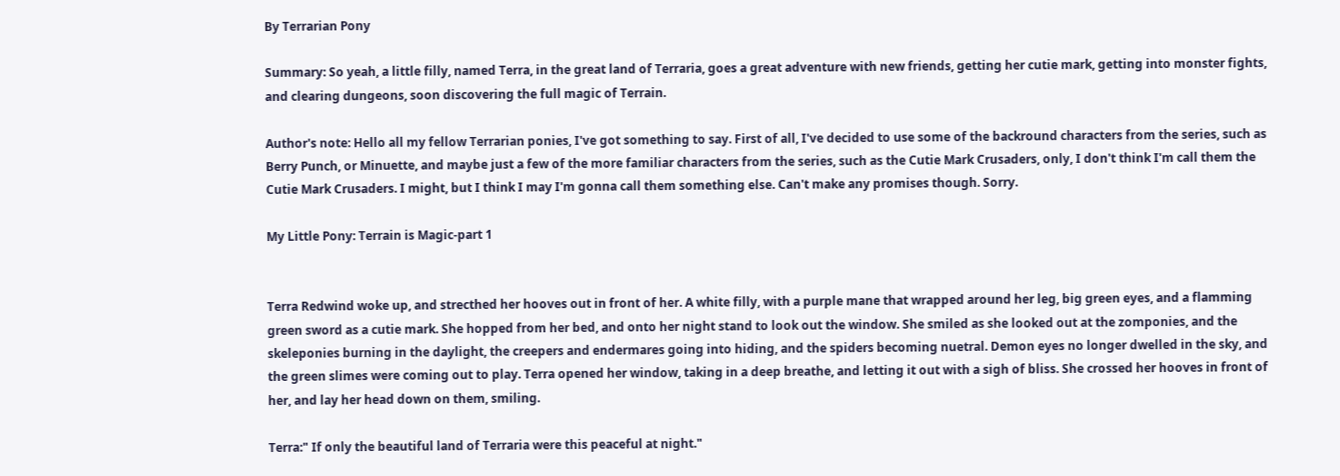By Terrarian Pony

Summary: So yeah, a little filly, named Terra, in the great land of Terraria, goes a great adventure with new friends, getting her cutie mark, getting into monster fights, and clearing dungeons, soon discovering the full magic of Terrain.

Author's note: Hello all my fellow Terrarian ponies, I've got something to say. First of all, I've decided to use some of the backround characters from the series, such as Berry Punch, or Minuette, and maybe just a few of the more familiar characters from the series, such as the Cutie Mark Crusaders, only, I don't think I'm call them the Cutie Mark Crusaders. I might, but I think I may I'm gonna call them something else. Can't make any promises though. Sorry.

My Little Pony: Terrain is Magic-part 1


Terra Redwind woke up, and strecthed her hooves out in front of her. A white filly, with a purple mane that wrapped around her leg, big green eyes, and a flamming green sword as a cutie mark. She hopped from her bed, and onto her night stand to look out the window. She smiled as she looked out at the zomponies, and the skeleponies burning in the daylight, the creepers and endermares going into hiding, and the spiders becoming nuetral. Demon eyes no longer dwelled in the sky, and the green slimes were coming out to play. Terra opened her window, taking in a deep breathe, and letting it out with a sigh of bliss. She crossed her hooves in front of her, and lay her head down on them, smiling.

Terra:" If only the beautiful land of Terraria were this peaceful at night."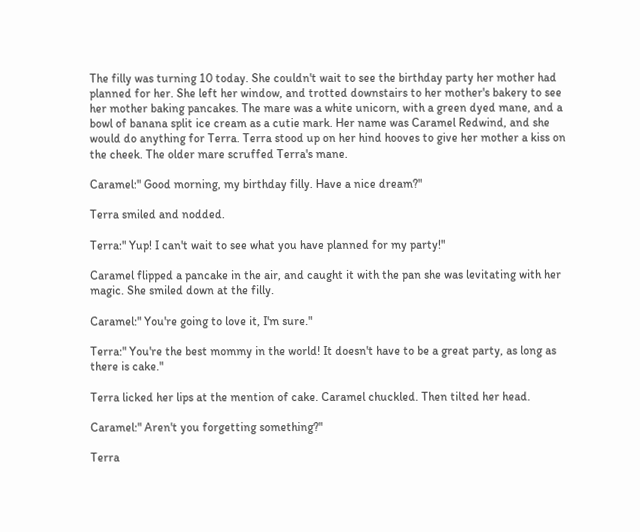The filly was turning 10 today. She couldn't wait to see the birthday party her mother had planned for her. She left her window, and trotted downstairs to her mother's bakery to see her mother baking pancakes. The mare was a white unicorn, with a green dyed mane, and a bowl of banana split ice cream as a cutie mark. Her name was Caramel Redwind, and she would do anything for Terra. Terra stood up on her hind hooves to give her mother a kiss on the cheek. The older mare scruffed Terra's mane.

Caramel:" Good morning, my birthday filly. Have a nice dream?"

Terra smiled and nodded.

Terra:" Yup! I can't wait to see what you have planned for my party!"

Caramel flipped a pancake in the air, and caught it with the pan she was levitating with her magic. She smiled down at the filly.

Caramel:" You're going to love it, I'm sure."

Terra:" You're the best mommy in the world! It doesn't have to be a great party, as long as there is cake."

Terra licked her lips at the mention of cake. Caramel chuckled. Then tilted her head.

Caramel:" Aren't you forgetting something?"

Terra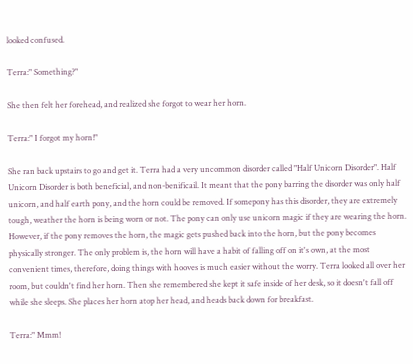looked confused.

Terra:" Something?"

She then felt her forehead, and realized she forgot to wear her horn.

Terra:" I forgot my horn!"

She ran back upstairs to go and get it. Terra had a very uncommon disorder called "Half Unicorn Disorder". Half Unicorn Disorder is both beneficial, and non-benificail. It meant that the pony barring the disorder was only half unicorn, and half earth pony, and the horn could be removed. If somepony has this disorder, they are extremely tough, weather the horn is being worn or not. The pony can only use unicorn magic if they are wearing the horn. However, if the pony removes the horn, the magic gets pushed back into the horn, but the pony becomes physically stronger. The only problem is, the horn will have a habit of falling off on it's own, at the most convenient times, therefore, doing things with hooves is much easier without the worry. Terra looked all over her room, but couldn't find her horn. Then she remembered she kept it safe inside of her desk, so it doesn't fall off while she sleeps. She places her horn atop her head, and heads back down for breakfast.

Terra:" Mmm!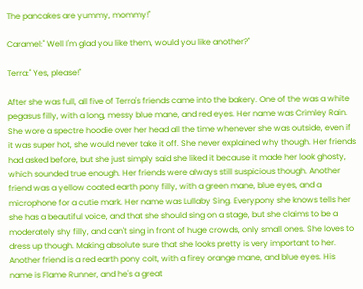The pancakes are yummy, mommy!"

Caramel:" Well I'm glad you like them, would you like another?"

Terra:" Yes, please!"

After she was full, all five of Terra's friends came into the bakery. One of the was a white pegasus filly, with a long, messy blue mane, and red eyes. Her name was Crimley Rain. She wore a spectre hoodie over her head all the time whenever she was outside, even if it was super hot, she would never take it off. She never explained why though. Her friends had asked before, but she just simply said she liked it because it made her look ghosty, which sounded true enough. Her friends were always still suspicious though. Another friend was a yellow coated earth pony filly, with a green mane, blue eyes, and a microphone for a cutie mark. Her name was Lullaby Sing. Everypony she knows tells her she has a beautiful voice, and that she should sing on a stage, but she claims to be a moderately shy filly, and can't sing in front of huge crowds, only small ones. She loves to dress up though. Making absolute sure that she looks pretty is very important to her. Another friend is a red earth pony colt, with a firey orange mane, and blue eyes. His name is Flame Runner, and he's a great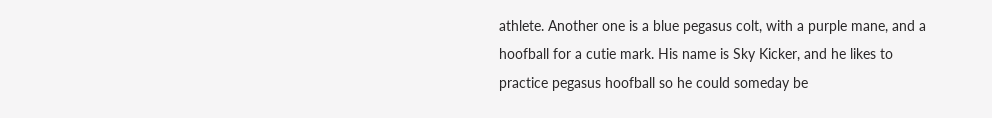athlete. Another one is a blue pegasus colt, with a purple mane, and a hoofball for a cutie mark. His name is Sky Kicker, and he likes to practice pegasus hoofball so he could someday be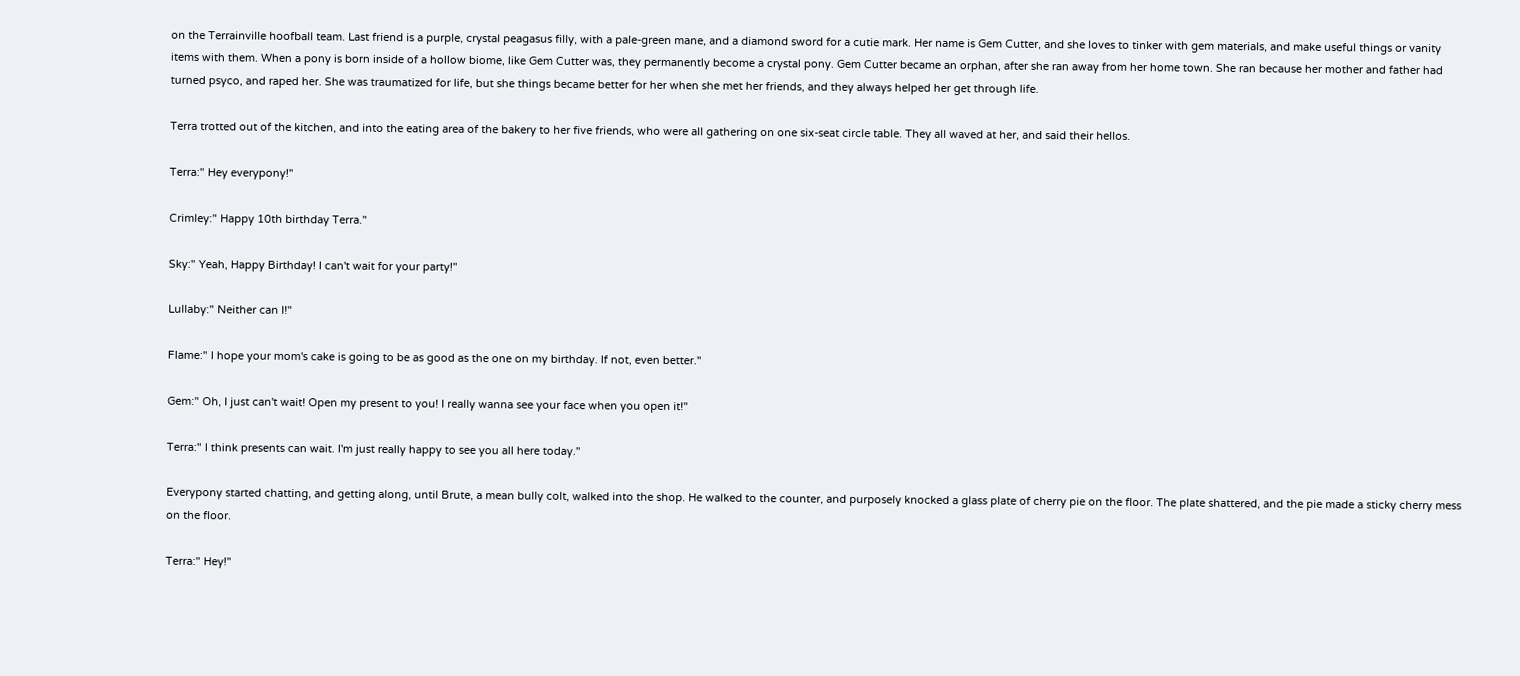on the Terrainville hoofball team. Last friend is a purple, crystal peagasus filly, with a pale-green mane, and a diamond sword for a cutie mark. Her name is Gem Cutter, and she loves to tinker with gem materials, and make useful things or vanity items with them. When a pony is born inside of a hollow biome, like Gem Cutter was, they permanently become a crystal pony. Gem Cutter became an orphan, after she ran away from her home town. She ran because her mother and father had turned psyco, and raped her. She was traumatized for life, but she things became better for her when she met her friends, and they always helped her get through life.

Terra trotted out of the kitchen, and into the eating area of the bakery to her five friends, who were all gathering on one six-seat circle table. They all waved at her, and said their hellos.

Terra:" Hey everypony!"

Crimley:" Happy 10th birthday Terra."

Sky:" Yeah, Happy Birthday! I can't wait for your party!"

Lullaby:" Neither can I!"

Flame:" I hope your mom's cake is going to be as good as the one on my birthday. If not, even better."

Gem:" Oh, I just can't wait! Open my present to you! I really wanna see your face when you open it!"

Terra:" I think presents can wait. I'm just really happy to see you all here today."

Everypony started chatting, and getting along, until Brute, a mean bully colt, walked into the shop. He walked to the counter, and purposely knocked a glass plate of cherry pie on the floor. The plate shattered, and the pie made a sticky cherry mess on the floor.

Terra:" Hey!"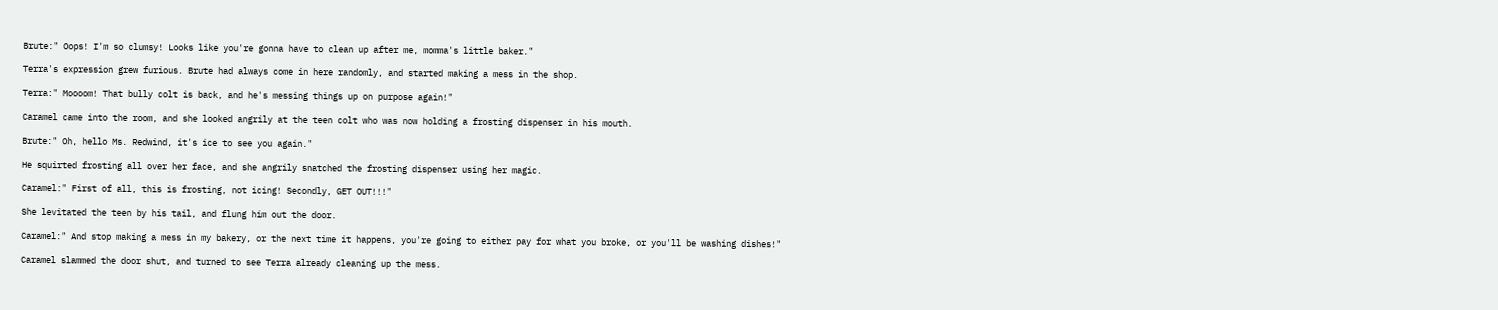Brute:" Oops! I'm so clumsy! Looks like you're gonna have to clean up after me, momma's little baker."

Terra's expression grew furious. Brute had always come in here randomly, and started making a mess in the shop.

Terra:" Moooom! That bully colt is back, and he's messing things up on purpose again!"

Caramel came into the room, and she looked angrily at the teen colt who was now holding a frosting dispenser in his mouth.

Brute:" Oh, hello Ms. Redwind, it's ice to see you again."

He squirted frosting all over her face, and she angrily snatched the frosting dispenser using her magic.

Caramel:" First of all, this is frosting, not icing! Secondly, GET OUT!!!"

She levitated the teen by his tail, and flung him out the door.

Caramel:" And stop making a mess in my bakery, or the next time it happens, you're going to either pay for what you broke, or you'll be washing dishes!"

Caramel slammed the door shut, and turned to see Terra already cleaning up the mess.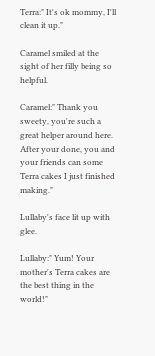Terra:" It's ok mommy, I'll clean it up."

Caramel smiled at the sight of her filly being so helpful.

Caramel:" Thank you sweety, you're such a great helper around here. After your done, you and your friends can some Terra cakes I just finished making."

Lullaby's face lit up with glee.

Lullaby:" Yum! Your mother's Terra cakes are the best thing in the world!"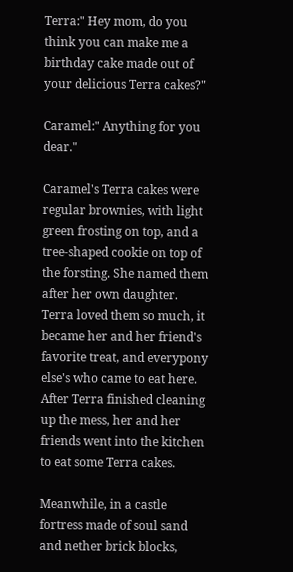Terra:" Hey mom, do you think you can make me a birthday cake made out of your delicious Terra cakes?"

Caramel:" Anything for you dear."

Caramel's Terra cakes were regular brownies, with light green frosting on top, and a tree-shaped cookie on top of the forsting. She named them after her own daughter. Terra loved them so much, it became her and her friend's favorite treat, and everypony else's who came to eat here. After Terra finished cleaning up the mess, her and her friends went into the kitchen to eat some Terra cakes.

Meanwhile, in a castle fortress made of soul sand and nether brick blocks,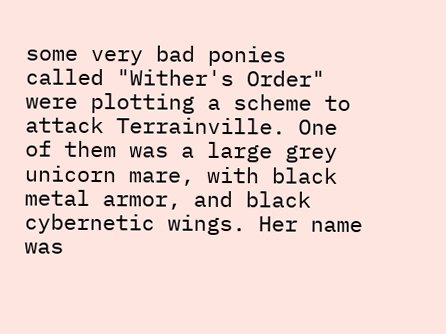some very bad ponies called "Wither's Order" were plotting a scheme to attack Terrainville. One of them was a large grey unicorn mare, with black metal armor, and black cybernetic wings. Her name was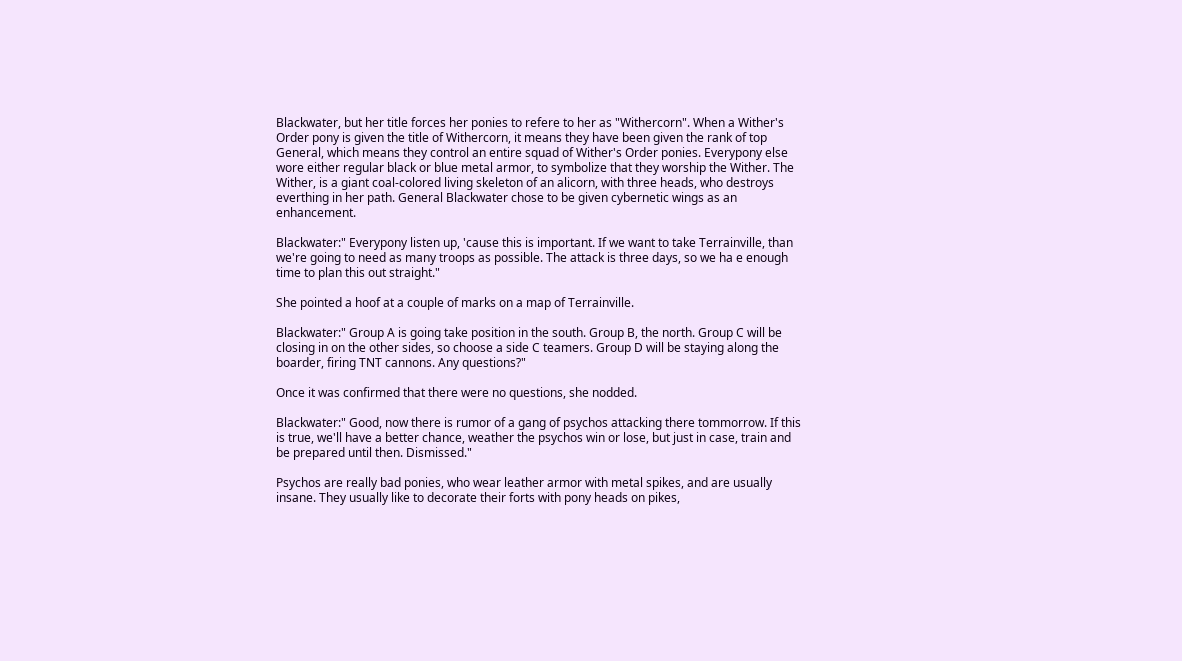Blackwater, but her title forces her ponies to refere to her as "Withercorn". When a Wither's Order pony is given the title of Withercorn, it means they have been given the rank of top General, which means they control an entire squad of Wither's Order ponies. Everypony else wore either regular black or blue metal armor, to symbolize that they worship the Wither. The Wither, is a giant coal-colored living skeleton of an alicorn, with three heads, who destroys everthing in her path. General Blackwater chose to be given cybernetic wings as an enhancement.

Blackwater:" Everypony listen up, 'cause this is important. If we want to take Terrainville, than we're going to need as many troops as possible. The attack is three days, so we ha e enough time to plan this out straight."

She pointed a hoof at a couple of marks on a map of Terrainville.

Blackwater:" Group A is going take position in the south. Group B, the north. Group C will be closing in on the other sides, so choose a side C teamers. Group D will be staying along the boarder, firing TNT cannons. Any questions?"

Once it was confirmed that there were no questions, she nodded.

Blackwater:" Good, now there is rumor of a gang of psychos attacking there tommorrow. If this is true, we'll have a better chance, weather the psychos win or lose, but just in case, train and be prepared until then. Dismissed."

Psychos are really bad ponies, who wear leather armor with metal spikes, and are usually insane. They usually like to decorate their forts with pony heads on pikes,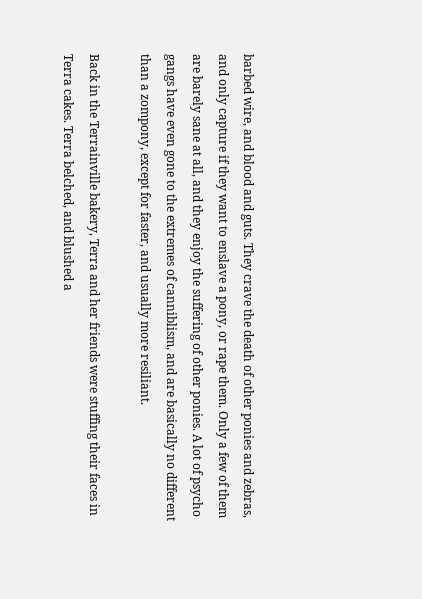barbed wire, and blood and guts. They crave the death of other ponies and zebras, and only capture if they want to enslave a pony, or rape them. Only a few of them are barely sane at all, and they enjoy the suffering of other ponies. A lot of psycho gangs have even gone to the extremes of canniblism, and are basically no different than a zompony, except for faster, and usually more resiliant.

Back in the Terrainville bakery, Terra and her friends were stuffing their faces in Terra cakes. Terra belched, and blushed a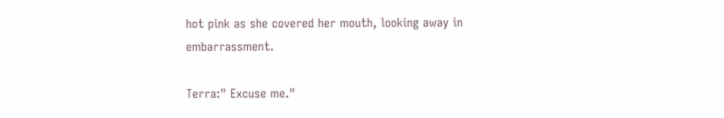hot pink as she covered her mouth, looking away in embarrassment.

Terra:" Excuse me."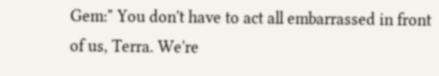Gem:" You don't have to act all embarrassed in front of us, Terra. We're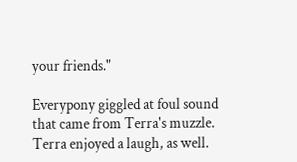your friends."

Everypony giggled at foul sound that came from Terra's muzzle. Terra enjoyed a laugh, as well.